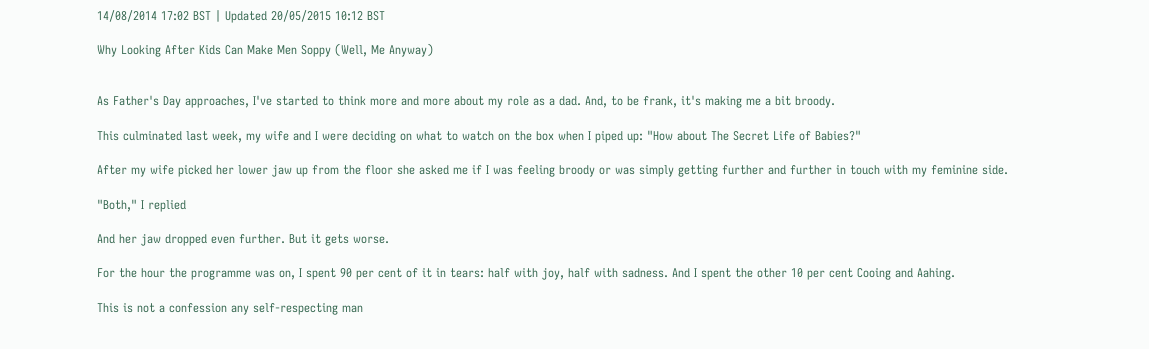14/08/2014 17:02 BST | Updated 20/05/2015 10:12 BST

Why Looking After Kids Can Make Men Soppy (Well, Me Anyway)


As Father's Day approaches, I've started to think more and more about my role as a dad. And, to be frank, it's making me a bit broody.

This culminated last week, my wife and I were deciding on what to watch on the box when I piped up: "How about The Secret Life of Babies?"

After my wife picked her lower jaw up from the floor she asked me if I was feeling broody or was simply getting further and further in touch with my feminine side.

"Both," I replied

And her jaw dropped even further. But it gets worse.

For the hour the programme was on, I spent 90 per cent of it in tears: half with joy, half with sadness. And I spent the other 10 per cent Cooing and Aahing.

This is not a confession any self-respecting man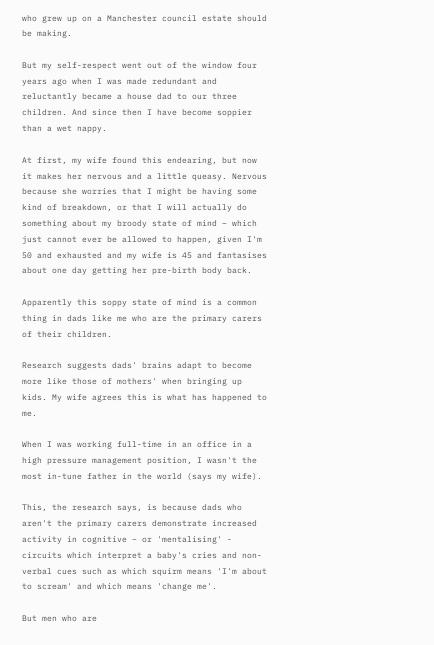who grew up on a Manchester council estate should be making.

But my self-respect went out of the window four years ago when I was made redundant and reluctantly became a house dad to our three children. And since then I have become soppier than a wet nappy.

At first, my wife found this endearing, but now it makes her nervous and a little queasy. Nervous because she worries that I might be having some kind of breakdown, or that I will actually do something about my broody state of mind – which just cannot ever be allowed to happen, given I'm 50 and exhausted and my wife is 45 and fantasises about one day getting her pre-birth body back.

Apparently this soppy state of mind is a common thing in dads like me who are the primary carers of their children.

Research suggests dads' brains adapt to become more like those of mothers' when bringing up kids. My wife agrees this is what has happened to me.

When I was working full-time in an office in a high pressure management position, I wasn't the most in-tune father in the world (says my wife).

This, the research says, is because dads who aren't the primary carers demonstrate increased activity in cognitive – or 'mentalising' - circuits which interpret a baby's cries and non-verbal cues such as which squirm means 'I'm about to scream' and which means 'change me'.

But men who are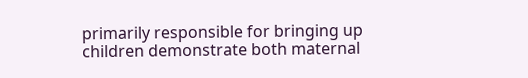primarily responsible for bringing up children demonstrate both maternal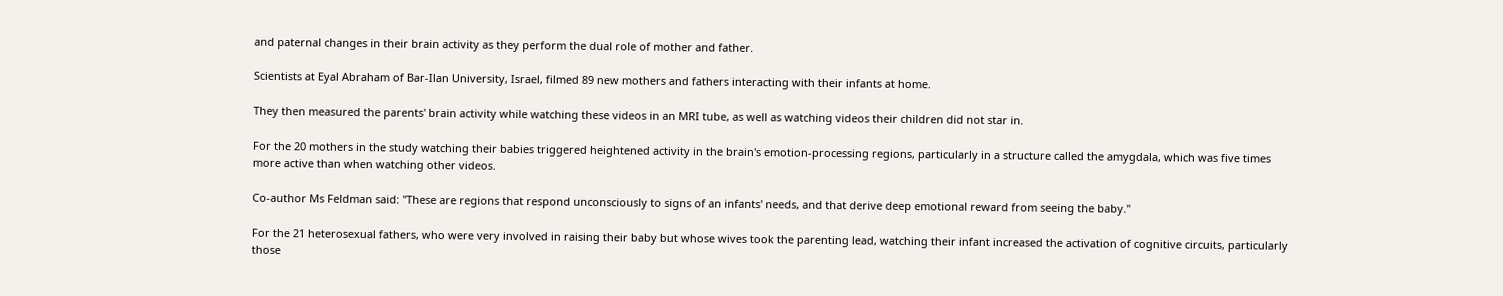and paternal changes in their brain activity as they perform the dual role of mother and father.

Scientists at Eyal Abraham of Bar-Ilan University, Israel, filmed 89 new mothers and fathers interacting with their infants at home.

They then measured the parents' brain activity while watching these videos in an MRI tube, as well as watching videos their children did not star in.

For the 20 mothers in the study watching their babies triggered heightened activity in the brain's emotion-processing regions, particularly in a structure called the amygdala, which was five times more active than when watching other videos.

Co-author Ms Feldman said: "These are regions that respond unconsciously to signs of an infants' needs, and that derive deep emotional reward from seeing the baby."

For the 21 heterosexual fathers, who were very involved in raising their baby but whose wives took the parenting lead, watching their infant increased the activation of cognitive circuits, particularly those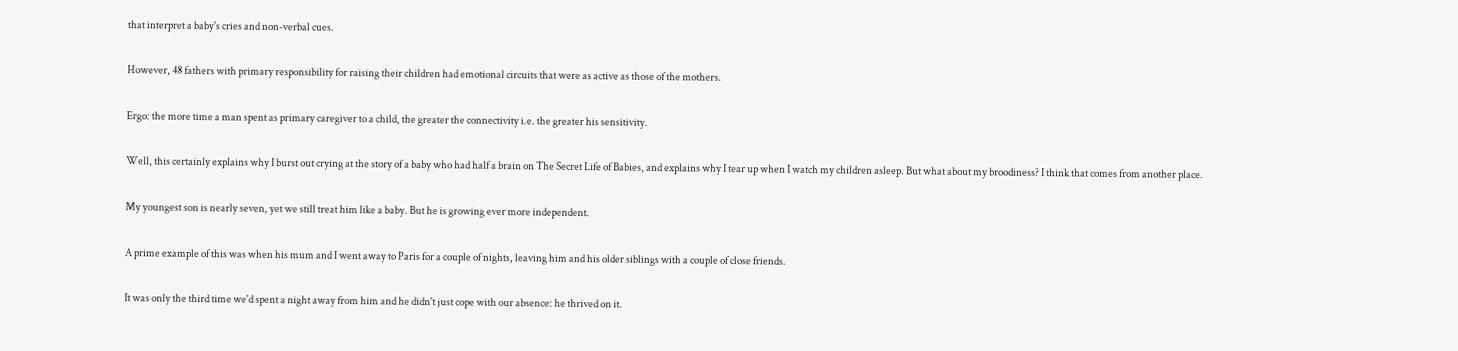that interpret a baby's cries and non-verbal cues.

However, 48 fathers with primary responsibility for raising their children had emotional circuits that were as active as those of the mothers.

Ergo: the more time a man spent as primary caregiver to a child, the greater the connectivity i.e. the greater his sensitivity.

Well, this certainly explains why I burst out crying at the story of a baby who had half a brain on The Secret Life of Babies, and explains why I tear up when I watch my children asleep. But what about my broodiness? I think that comes from another place.

My youngest son is nearly seven, yet we still treat him like a baby. But he is growing ever more independent.

A prime example of this was when his mum and I went away to Paris for a couple of nights, leaving him and his older siblings with a couple of close friends.

It was only the third time we'd spent a night away from him and he didn't just cope with our absence: he thrived on it.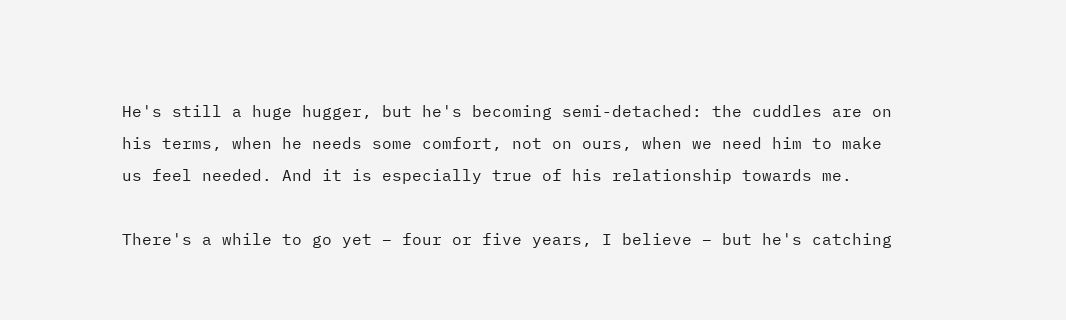He's still a huge hugger, but he's becoming semi-detached: the cuddles are on his terms, when he needs some comfort, not on ours, when we need him to make us feel needed. And it is especially true of his relationship towards me.

There's a while to go yet – four or five years, I believe – but he's catching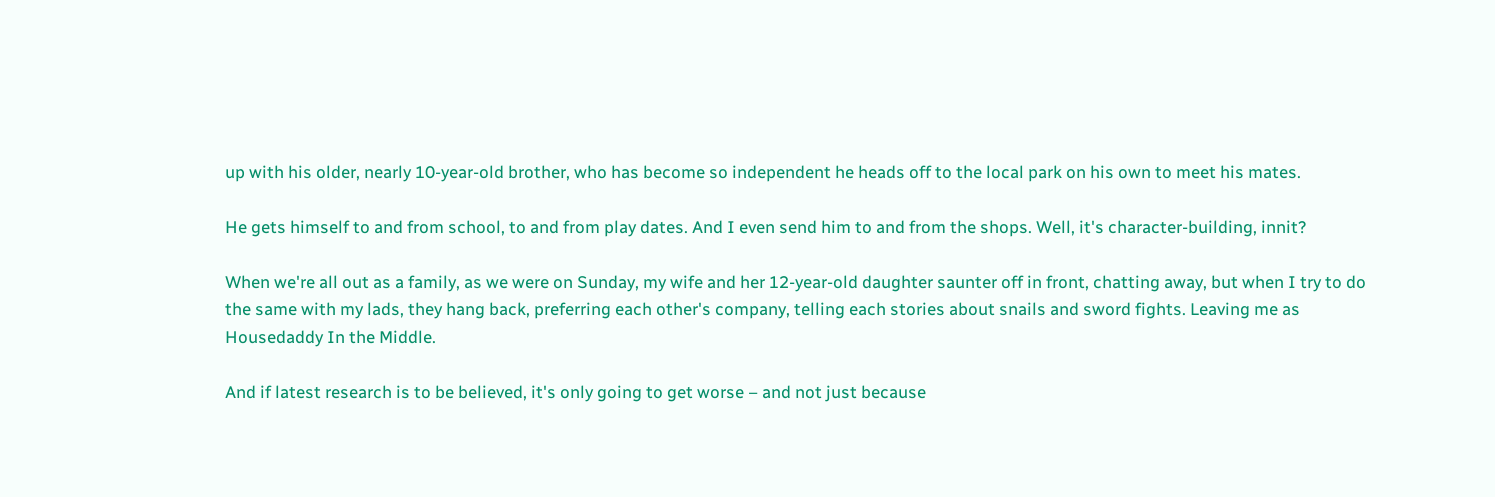up with his older, nearly 10-year-old brother, who has become so independent he heads off to the local park on his own to meet his mates.

He gets himself to and from school, to and from play dates. And I even send him to and from the shops. Well, it's character-building, innit?

When we're all out as a family, as we were on Sunday, my wife and her 12-year-old daughter saunter off in front, chatting away, but when I try to do the same with my lads, they hang back, preferring each other's company, telling each stories about snails and sword fights. Leaving me as Housedaddy In the Middle.

And if latest research is to be believed, it's only going to get worse – and not just because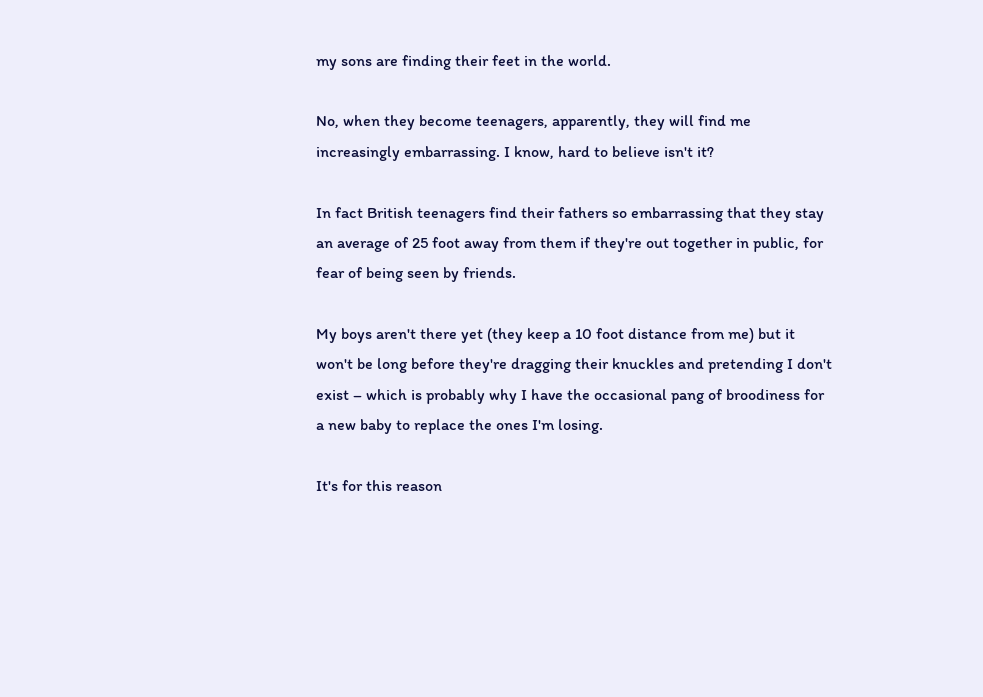my sons are finding their feet in the world.

No, when they become teenagers, apparently, they will find me increasingly embarrassing. I know, hard to believe isn't it?

In fact British teenagers find their fathers so embarrassing that they stay an average of 25 foot away from them if they're out together in public, for fear of being seen by friends.

My boys aren't there yet (they keep a 10 foot distance from me) but it won't be long before they're dragging their knuckles and pretending I don't exist – which is probably why I have the occasional pang of broodiness for a new baby to replace the ones I'm losing.

It's for this reason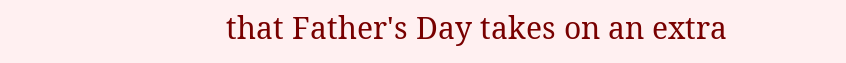that Father's Day takes on an extra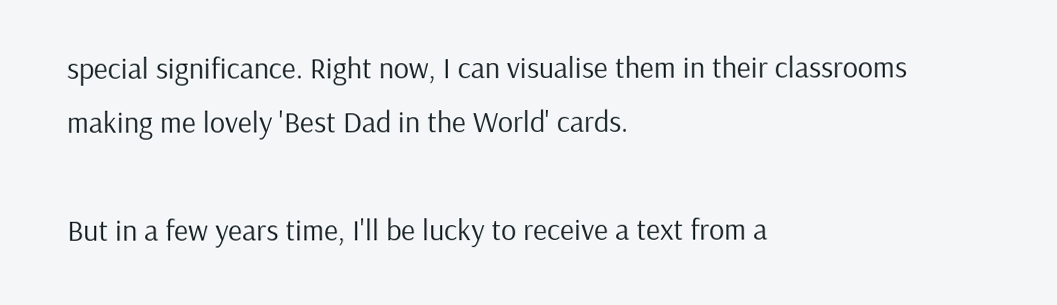special significance. Right now, I can visualise them in their classrooms making me lovely 'Best Dad in the World' cards.

But in a few years time, I'll be lucky to receive a text from a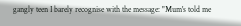gangly teen I barely recognise with the message: "Mum's told me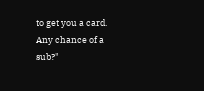to get you a card. Any chance of a sub?"